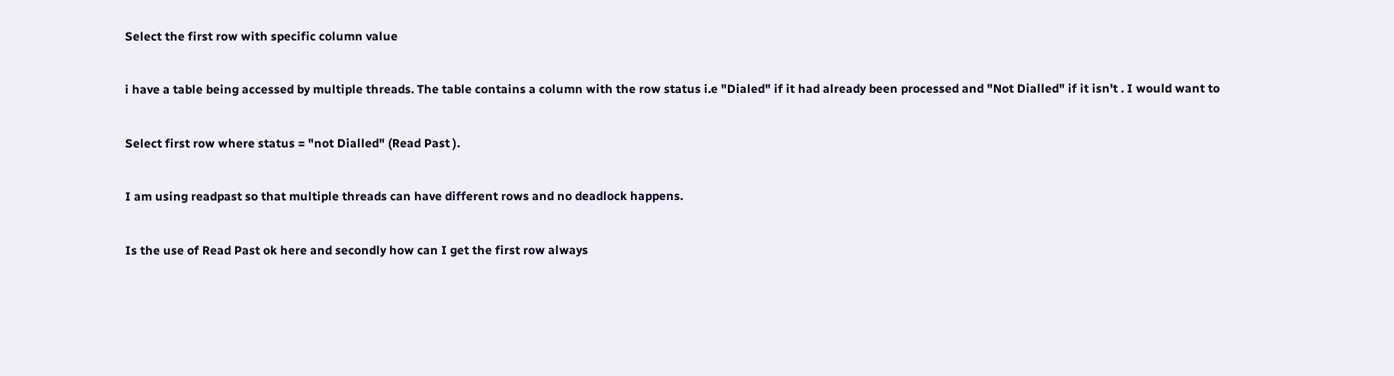Select the first row with specific column value

i have a table being accessed by multiple threads. The table contains a column with the row status i.e "Dialed" if it had already been processed and "Not Dialled" if it isn't . I would want to

Select first row where status = "not Dialled" (Read Past ).

I am using readpast so that multiple threads can have different rows and no deadlock happens.

Is the use of Read Past ok here and secondly how can I get the first row always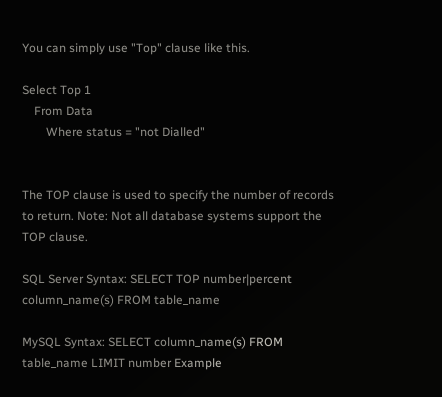You can simply use "Top" clause like this.

Select Top 1
    From Data
        Where status = "not Dialled"


The TOP clause is used to specify the number of records to return. Note: Not all database systems support the TOP clause.

SQL Server Syntax: SELECT TOP number|percent column_name(s) FROM table_name

MySQL Syntax: SELECT column_name(s) FROM table_name LIMIT number Example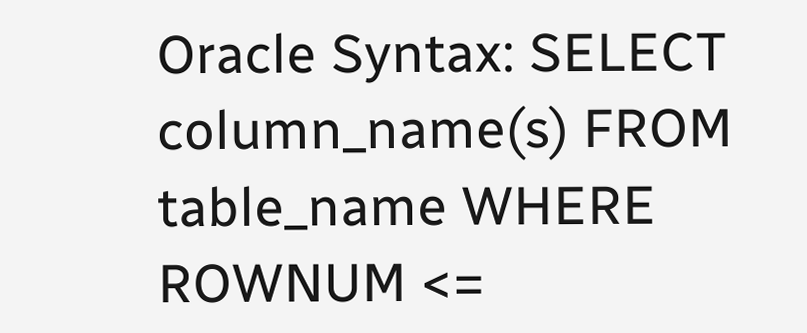Oracle Syntax: SELECT column_name(s) FROM table_name WHERE ROWNUM <=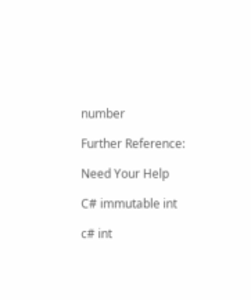number

Further Reference:

Need Your Help

C# immutable int

c# int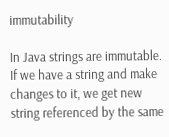immutability

In Java strings are immutable. If we have a string and make changes to it, we get new string referenced by the same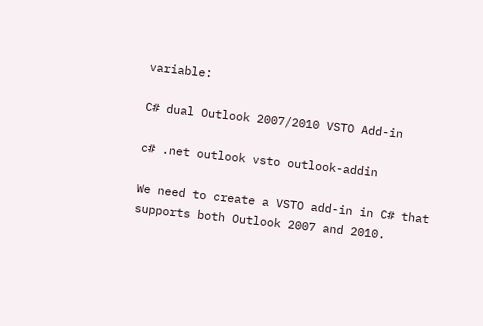variable:

C# dual Outlook 2007/2010 VSTO Add-in

c# .net outlook vsto outlook-addin

We need to create a VSTO add-in in C# that supports both Outlook 2007 and 2010.